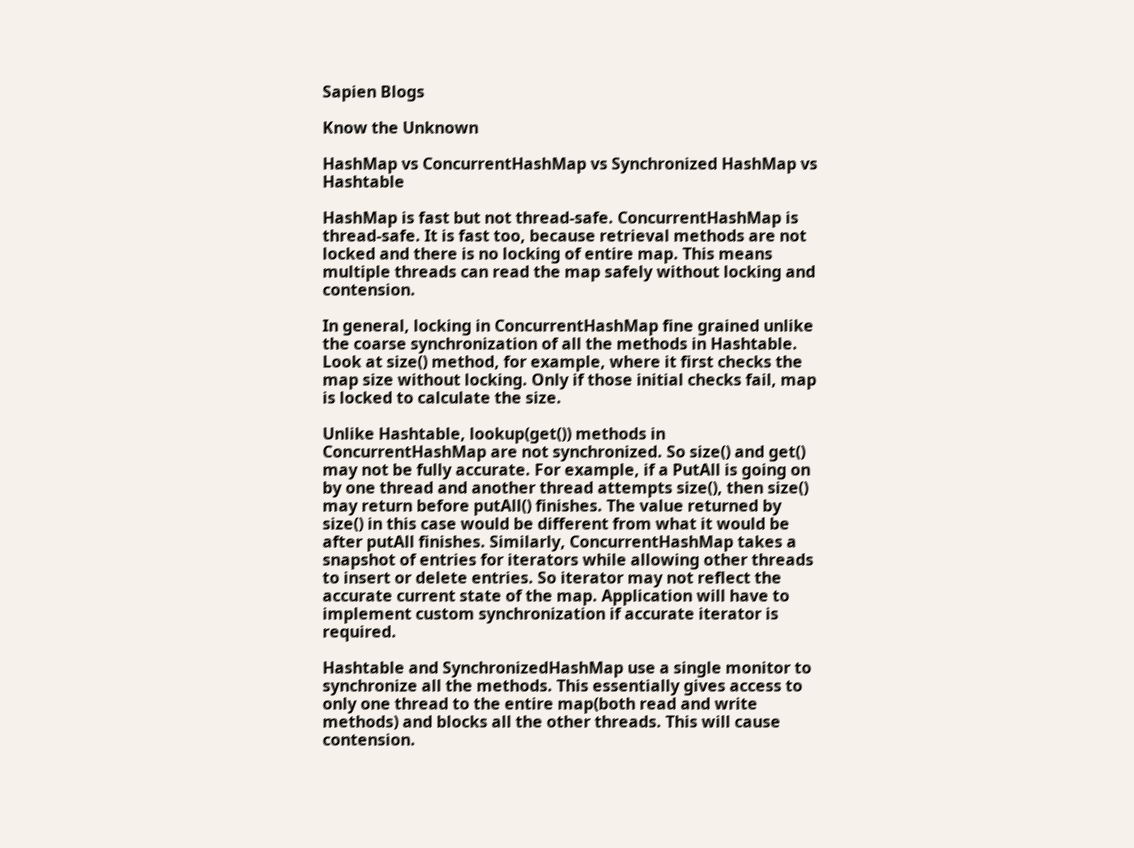Sapien Blogs

Know the Unknown

HashMap vs ConcurrentHashMap vs Synchronized HashMap vs Hashtable

HashMap is fast but not thread-safe. ConcurrentHashMap is thread-safe. It is fast too, because retrieval methods are not locked and there is no locking of entire map. This means multiple threads can read the map safely without locking and contension.

In general, locking in ConcurrentHashMap fine grained unlike the coarse synchronization of all the methods in Hashtable. Look at size() method, for example, where it first checks the map size without locking. Only if those initial checks fail, map is locked to calculate the size.

Unlike Hashtable, lookup(get()) methods in ConcurrentHashMap are not synchronized. So size() and get() may not be fully accurate. For example, if a PutAll is going on by one thread and another thread attempts size(), then size() may return before putAll() finishes. The value returned by size() in this case would be different from what it would be after putAll finishes. Similarly, ConcurrentHashMap takes a snapshot of entries for iterators while allowing other threads to insert or delete entries. So iterator may not reflect the accurate current state of the map. Application will have to implement custom synchronization if accurate iterator is required.

Hashtable and SynchronizedHashMap use a single monitor to synchronize all the methods. This essentially gives access to only one thread to the entire map(both read and write methods) and blocks all the other threads. This will cause contension.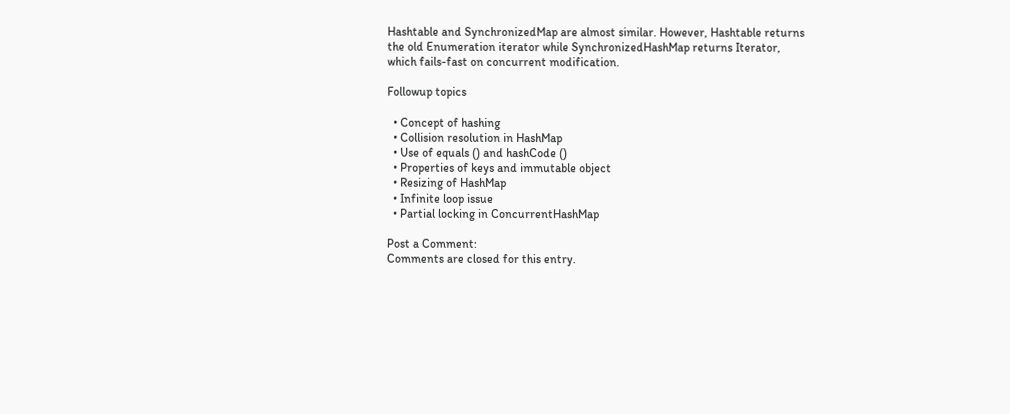Hashtable and SynchronizedMap are almost similar. However, Hashtable returns the old Enumeration iterator while SynchronizedHashMap returns Iterator, which fails-fast on concurrent modification.

Followup topics

  • Concept of hashing
  • Collision resolution in HashMap
  • Use of equals () and hashCode ()
  • Properties of keys and immutable object
  • Resizing of HashMap
  • Infinite loop issue
  • Partial locking in ConcurrentHashMap

Post a Comment:
Comments are closed for this entry.